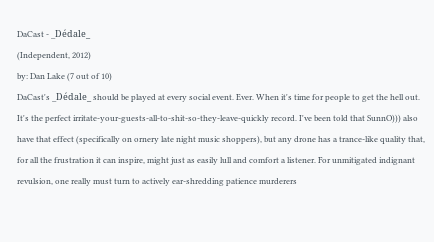DaCast - _Dédale_
(Independent, 2012)
by: Dan Lake (7 out of 10)
DaCast's _Dédale_ should be played at every social event. Ever. When it's time for people to get the hell out. It's the perfect irritate-your-guests-all-to-shit-so-they-leave-quickly record. I've been told that SunnO))) also have that effect (specifically on ornery late night music shoppers), but any drone has a trance-like quality that, for all the frustration it can inspire, might just as easily lull and comfort a listener. For unmitigated indignant revulsion, one really must turn to actively ear-shredding patience murderers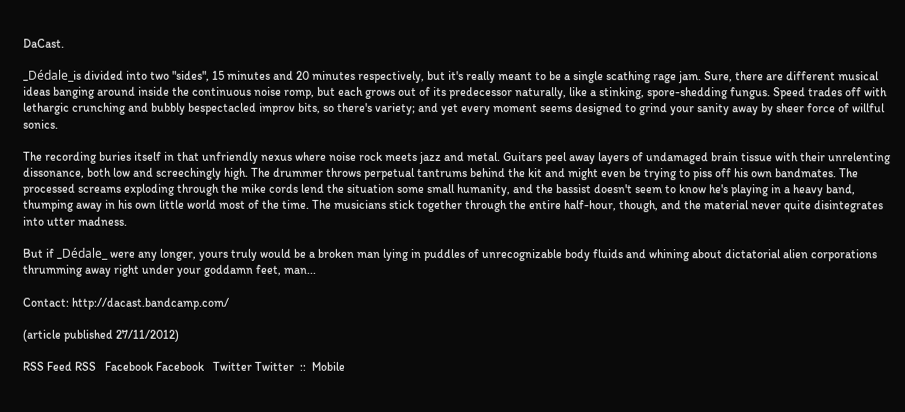DaCast.

_Dédale_is divided into two "sides", 15 minutes and 20 minutes respectively, but it's really meant to be a single scathing rage jam. Sure, there are different musical ideas banging around inside the continuous noise romp, but each grows out of its predecessor naturally, like a stinking, spore-shedding fungus. Speed trades off with lethargic crunching and bubbly bespectacled improv bits, so there's variety; and yet every moment seems designed to grind your sanity away by sheer force of willful sonics.

The recording buries itself in that unfriendly nexus where noise rock meets jazz and metal. Guitars peel away layers of undamaged brain tissue with their unrelenting dissonance, both low and screechingly high. The drummer throws perpetual tantrums behind the kit and might even be trying to piss off his own bandmates. The processed screams exploding through the mike cords lend the situation some small humanity, and the bassist doesn't seem to know he's playing in a heavy band, thumping away in his own little world most of the time. The musicians stick together through the entire half-hour, though, and the material never quite disintegrates into utter madness.

But if _Dédale_ were any longer, yours truly would be a broken man lying in puddles of unrecognizable body fluids and whining about dictatorial alien corporations thrumming away right under your goddamn feet, man...

Contact: http://dacast.bandcamp.com/

(article published 27/11/2012)

RSS Feed RSS   Facebook Facebook   Twitter Twitter  ::  Mobile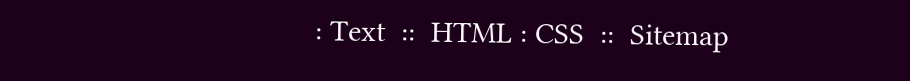: Text  ::  HTML : CSS  ::  Sitemap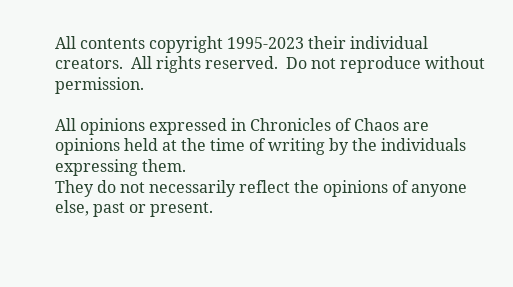All contents copyright 1995-2023 their individual creators.  All rights reserved.  Do not reproduce without permission.

All opinions expressed in Chronicles of Chaos are opinions held at the time of writing by the individuals expressing them.
They do not necessarily reflect the opinions of anyone else, past or present.